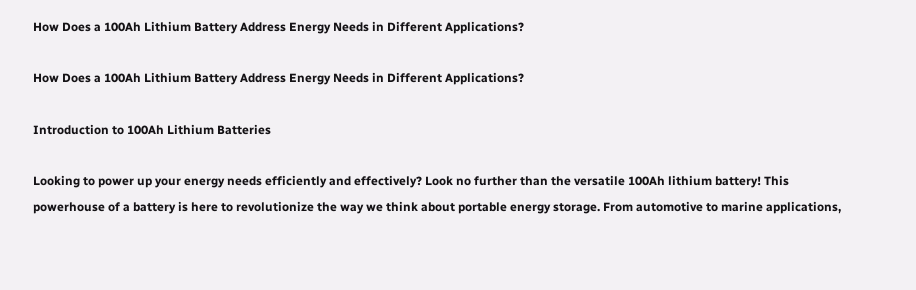How Does a 100Ah Lithium Battery Address Energy Needs in Different Applications?

How Does a 100Ah Lithium Battery Address Energy Needs in Different Applications?

Introduction to 100Ah Lithium Batteries

Looking to power up your energy needs efficiently and effectively? Look no further than the versatile 100Ah lithium battery! This powerhouse of a battery is here to revolutionize the way we think about portable energy storage. From automotive to marine applications,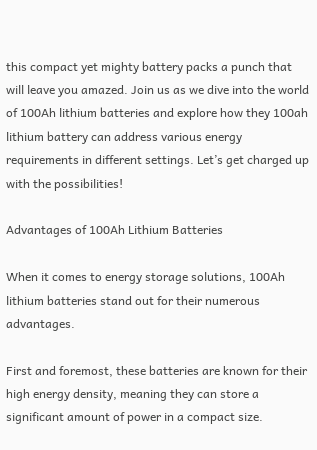this compact yet mighty battery packs a punch that will leave you amazed. Join us as we dive into the world of 100Ah lithium batteries and explore how they 100ah lithium battery can address various energy requirements in different settings. Let’s get charged up with the possibilities!

Advantages of 100Ah Lithium Batteries

When it comes to energy storage solutions, 100Ah lithium batteries stand out for their numerous advantages.

First and foremost, these batteries are known for their high energy density, meaning they can store a significant amount of power in a compact size.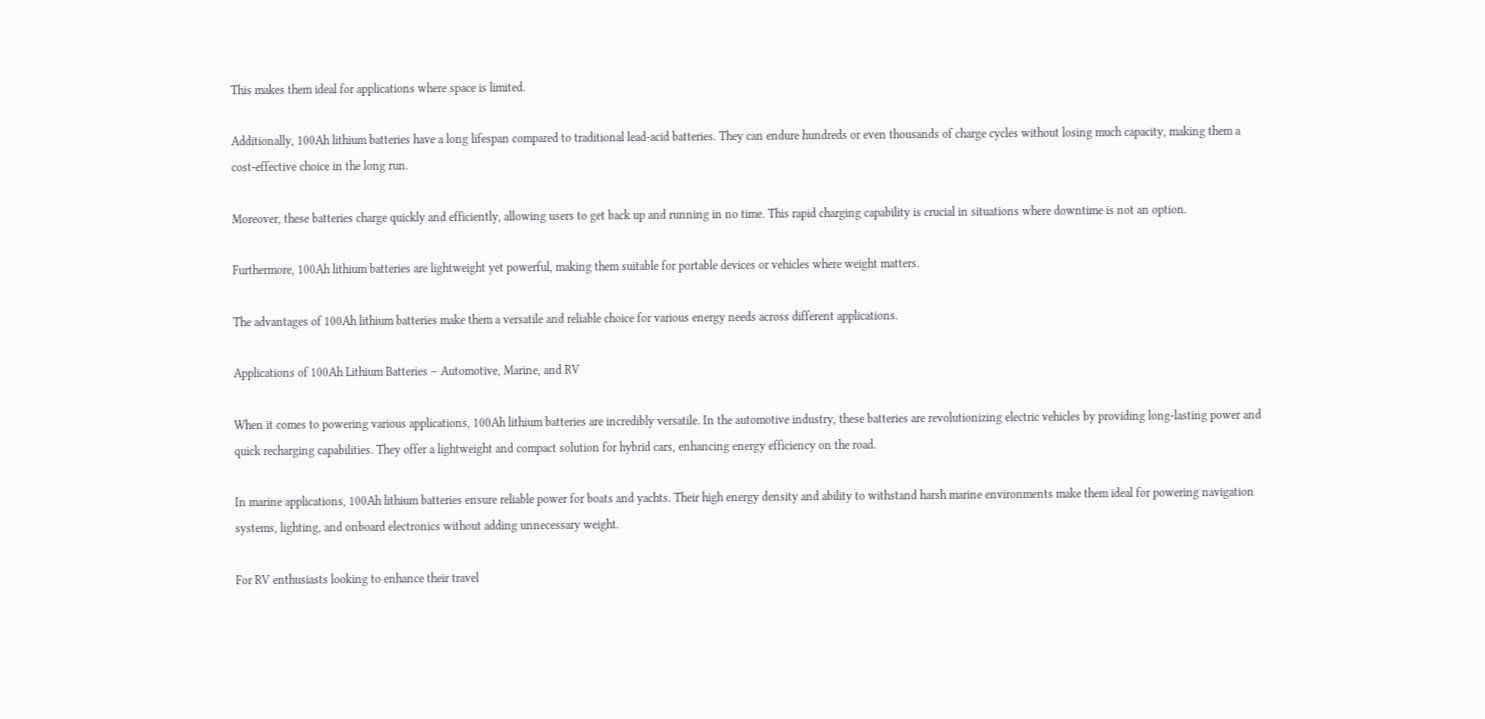This makes them ideal for applications where space is limited.

Additionally, 100Ah lithium batteries have a long lifespan compared to traditional lead-acid batteries. They can endure hundreds or even thousands of charge cycles without losing much capacity, making them a cost-effective choice in the long run.

Moreover, these batteries charge quickly and efficiently, allowing users to get back up and running in no time. This rapid charging capability is crucial in situations where downtime is not an option.

Furthermore, 100Ah lithium batteries are lightweight yet powerful, making them suitable for portable devices or vehicles where weight matters.

The advantages of 100Ah lithium batteries make them a versatile and reliable choice for various energy needs across different applications.

Applications of 100Ah Lithium Batteries – Automotive, Marine, and RV

When it comes to powering various applications, 100Ah lithium batteries are incredibly versatile. In the automotive industry, these batteries are revolutionizing electric vehicles by providing long-lasting power and quick recharging capabilities. They offer a lightweight and compact solution for hybrid cars, enhancing energy efficiency on the road.

In marine applications, 100Ah lithium batteries ensure reliable power for boats and yachts. Their high energy density and ability to withstand harsh marine environments make them ideal for powering navigation systems, lighting, and onboard electronics without adding unnecessary weight.

For RV enthusiasts looking to enhance their travel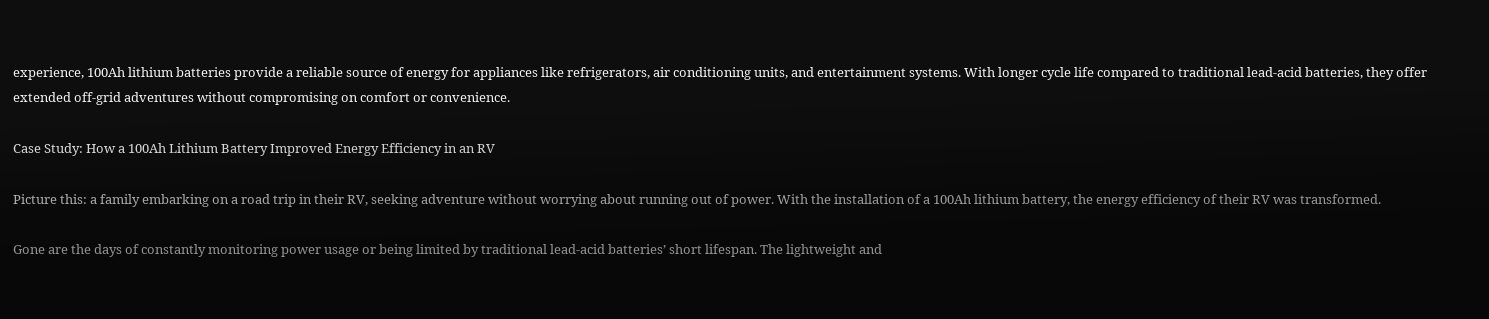experience, 100Ah lithium batteries provide a reliable source of energy for appliances like refrigerators, air conditioning units, and entertainment systems. With longer cycle life compared to traditional lead-acid batteries, they offer extended off-grid adventures without compromising on comfort or convenience.

Case Study: How a 100Ah Lithium Battery Improved Energy Efficiency in an RV

Picture this: a family embarking on a road trip in their RV, seeking adventure without worrying about running out of power. With the installation of a 100Ah lithium battery, the energy efficiency of their RV was transformed.

Gone are the days of constantly monitoring power usage or being limited by traditional lead-acid batteries’ short lifespan. The lightweight and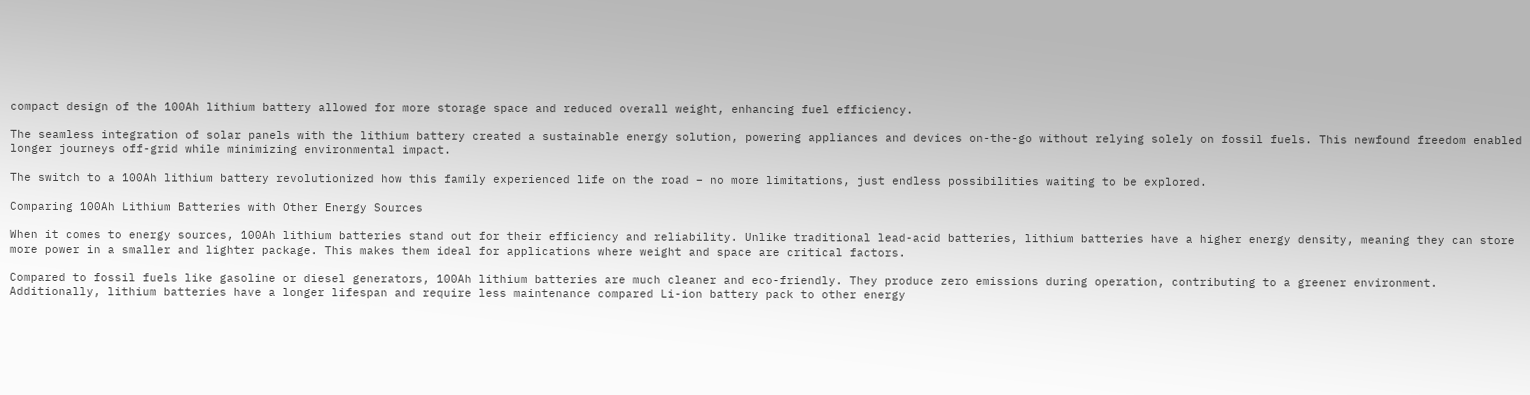compact design of the 100Ah lithium battery allowed for more storage space and reduced overall weight, enhancing fuel efficiency.

The seamless integration of solar panels with the lithium battery created a sustainable energy solution, powering appliances and devices on-the-go without relying solely on fossil fuels. This newfound freedom enabled longer journeys off-grid while minimizing environmental impact.

The switch to a 100Ah lithium battery revolutionized how this family experienced life on the road – no more limitations, just endless possibilities waiting to be explored.

Comparing 100Ah Lithium Batteries with Other Energy Sources

When it comes to energy sources, 100Ah lithium batteries stand out for their efficiency and reliability. Unlike traditional lead-acid batteries, lithium batteries have a higher energy density, meaning they can store more power in a smaller and lighter package. This makes them ideal for applications where weight and space are critical factors.

Compared to fossil fuels like gasoline or diesel generators, 100Ah lithium batteries are much cleaner and eco-friendly. They produce zero emissions during operation, contributing to a greener environment. Additionally, lithium batteries have a longer lifespan and require less maintenance compared Li-ion battery pack to other energy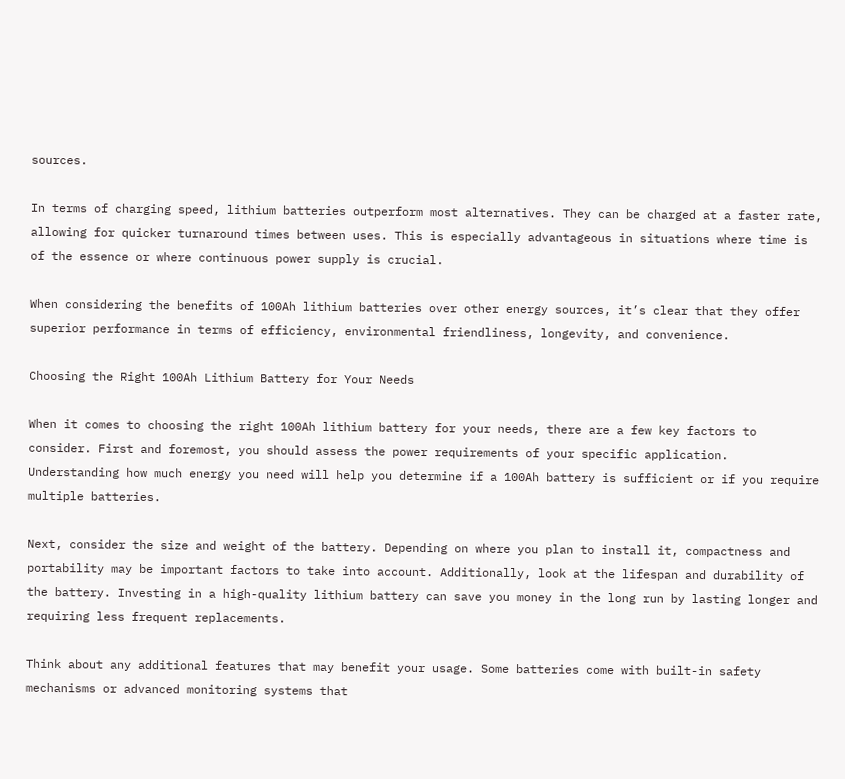sources.

In terms of charging speed, lithium batteries outperform most alternatives. They can be charged at a faster rate, allowing for quicker turnaround times between uses. This is especially advantageous in situations where time is of the essence or where continuous power supply is crucial.

When considering the benefits of 100Ah lithium batteries over other energy sources, it’s clear that they offer superior performance in terms of efficiency, environmental friendliness, longevity, and convenience.

Choosing the Right 100Ah Lithium Battery for Your Needs

When it comes to choosing the right 100Ah lithium battery for your needs, there are a few key factors to consider. First and foremost, you should assess the power requirements of your specific application. Understanding how much energy you need will help you determine if a 100Ah battery is sufficient or if you require multiple batteries.

Next, consider the size and weight of the battery. Depending on where you plan to install it, compactness and portability may be important factors to take into account. Additionally, look at the lifespan and durability of the battery. Investing in a high-quality lithium battery can save you money in the long run by lasting longer and requiring less frequent replacements.

Think about any additional features that may benefit your usage. Some batteries come with built-in safety mechanisms or advanced monitoring systems that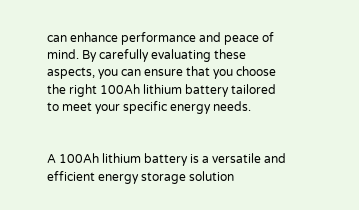can enhance performance and peace of mind. By carefully evaluating these aspects, you can ensure that you choose the right 100Ah lithium battery tailored to meet your specific energy needs.


A 100Ah lithium battery is a versatile and efficient energy storage solution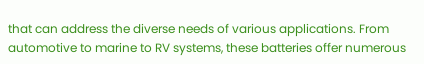that can address the diverse needs of various applications. From automotive to marine to RV systems, these batteries offer numerous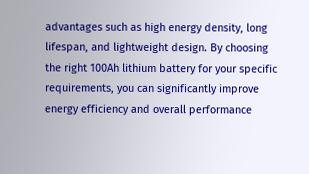advantages such as high energy density, long lifespan, and lightweight design. By choosing the right 100Ah lithium battery for your specific requirements, you can significantly improve energy efficiency and overall performance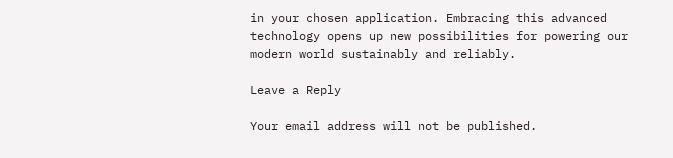in your chosen application. Embracing this advanced technology opens up new possibilities for powering our modern world sustainably and reliably.

Leave a Reply

Your email address will not be published.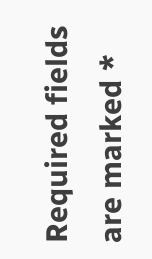Required fields are marked *